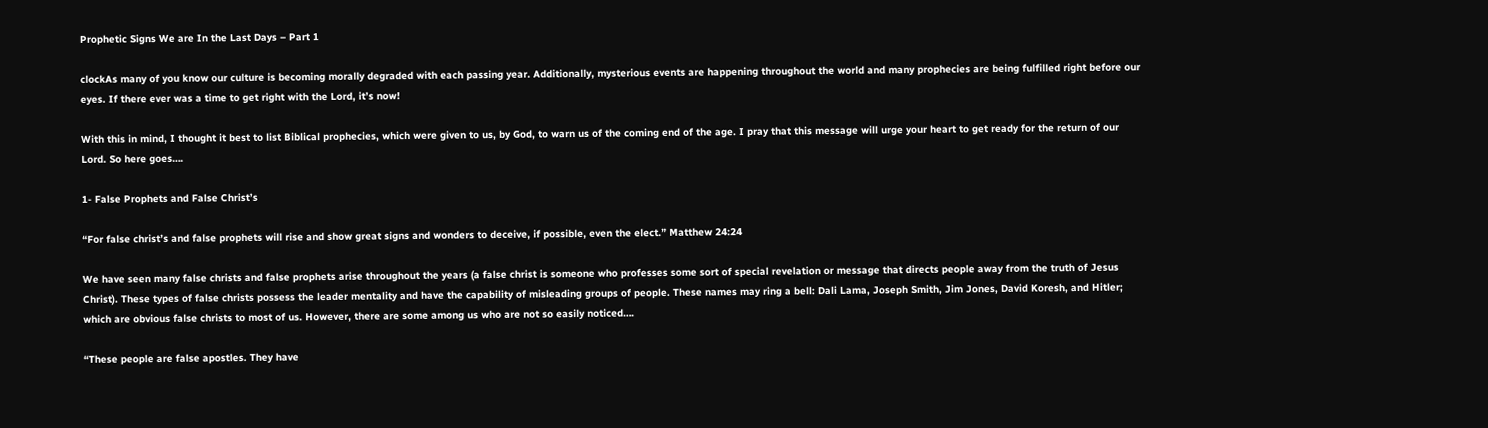Prophetic Signs We are In the Last Days – Part 1

clockAs many of you know our culture is becoming morally degraded with each passing year. Additionally, mysterious events are happening throughout the world and many prophecies are being fulfilled right before our eyes. If there ever was a time to get right with the Lord, it’s now!

With this in mind, I thought it best to list Biblical prophecies, which were given to us, by God, to warn us of the coming end of the age. I pray that this message will urge your heart to get ready for the return of our Lord. So here goes….

1- False Prophets and False Christ’s

“For false christ’s and false prophets will rise and show great signs and wonders to deceive, if possible, even the elect.” Matthew 24:24

We have seen many false christs and false prophets arise throughout the years (a false christ is someone who professes some sort of special revelation or message that directs people away from the truth of Jesus Christ). These types of false christs possess the leader mentality and have the capability of misleading groups of people. These names may ring a bell: Dali Lama, Joseph Smith, Jim Jones, David Koresh, and Hitler; which are obvious false christs to most of us. However, there are some among us who are not so easily noticed….

“These people are false apostles. They have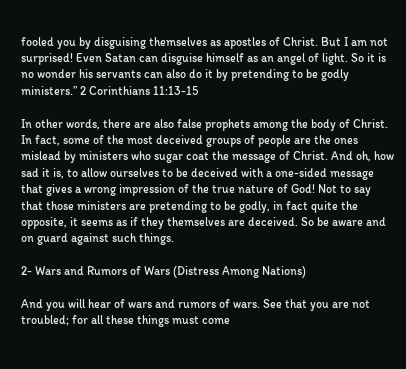fooled you by disguising themselves as apostles of Christ. But I am not surprised! Even Satan can disguise himself as an angel of light. So it is no wonder his servants can also do it by pretending to be godly ministers.” 2 Corinthians 11:13-15

In other words, there are also false prophets among the body of Christ. In fact, some of the most deceived groups of people are the ones mislead by ministers who sugar coat the message of Christ. And oh, how sad it is, to allow ourselves to be deceived with a one-sided message that gives a wrong impression of the true nature of God! Not to say that those ministers are pretending to be godly, in fact quite the opposite, it seems as if they themselves are deceived. So be aware and on guard against such things.

2- Wars and Rumors of Wars (Distress Among Nations)

And you will hear of wars and rumors of wars. See that you are not troubled; for all these things must come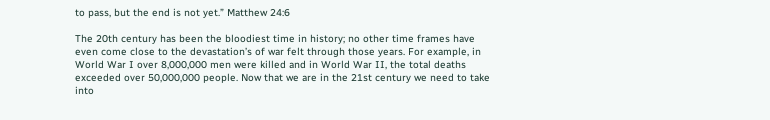to pass, but the end is not yet.” Matthew 24:6

The 20th century has been the bloodiest time in history; no other time frames have even come close to the devastation’s of war felt through those years. For example, in World War I over 8,000,000 men were killed and in World War II, the total deaths exceeded over 50,000,000 people. Now that we are in the 21st century we need to take into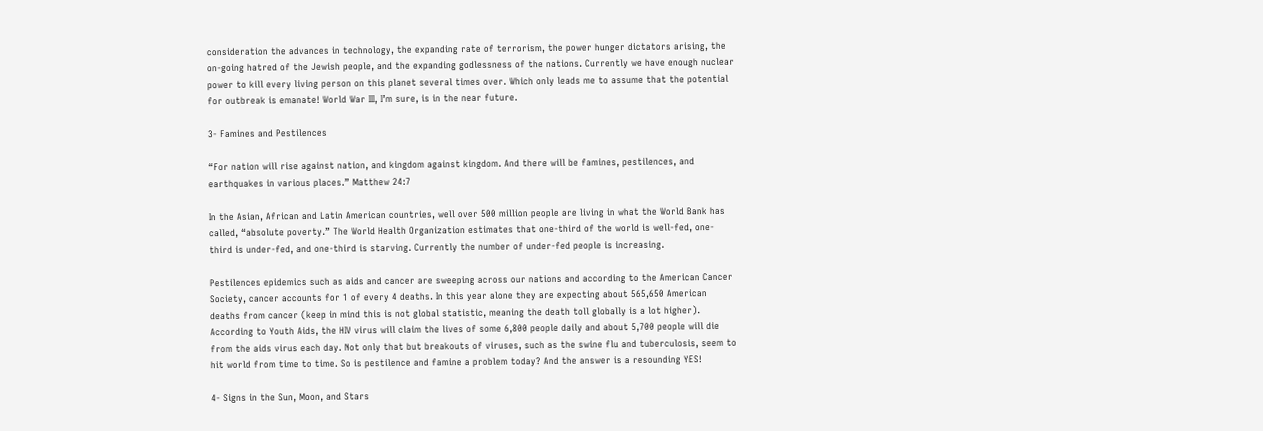consideration the advances in technology, the expanding rate of terrorism, the power hunger dictators arising, the on-going hatred of the Jewish people, and the expanding godlessness of the nations. Currently we have enough nuclear power to kill every living person on this planet several times over. Which only leads me to assume that the potential for outbreak is emanate! World War III, I’m sure, is in the near future.

3- Famines and Pestilences

“For nation will rise against nation, and kingdom against kingdom. And there will be famines, pestilences, and earthquakes in various places.” Matthew 24:7

In the Asian, African and Latin American countries, well over 500 million people are living in what the World Bank has called, “absolute poverty.” The World Health Organization estimates that one-third of the world is well-fed, one-third is under-fed, and one-third is starving. Currently the number of under-fed people is increasing.

Pestilences epidemics such as aids and cancer are sweeping across our nations and according to the American Cancer Society, cancer accounts for 1 of every 4 deaths. In this year alone they are expecting about 565,650 American deaths from cancer (keep in mind this is not global statistic, meaning the death toll globally is a lot higher). According to Youth Aids, the HIV virus will claim the lives of some 6,800 people daily and about 5,700 people will die from the aids virus each day. Not only that but breakouts of viruses, such as the swine flu and tuberculosis, seem to hit world from time to time. So is pestilence and famine a problem today? And the answer is a resounding YES!

4- Signs in the Sun, Moon, and Stars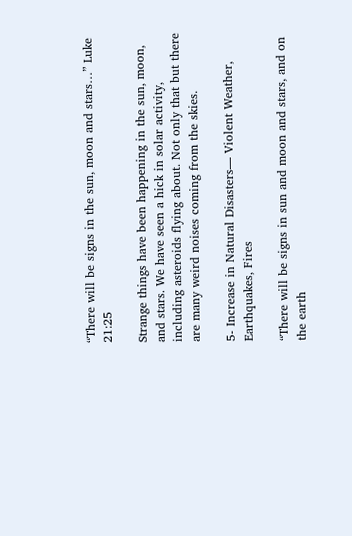“There will be signs in the sun, moon and stars…” Luke 21:25

Strange things have been happening in the sun, moon, and stars. We have seen a hick in solar activity, including asteroids flying about. Not only that but there are many weird noises coming from the skies.

5- Increase in Natural Disasters— Violent Weather, Earthquakes, Fires

“There will be signs in sun and moon and stars, and on the earth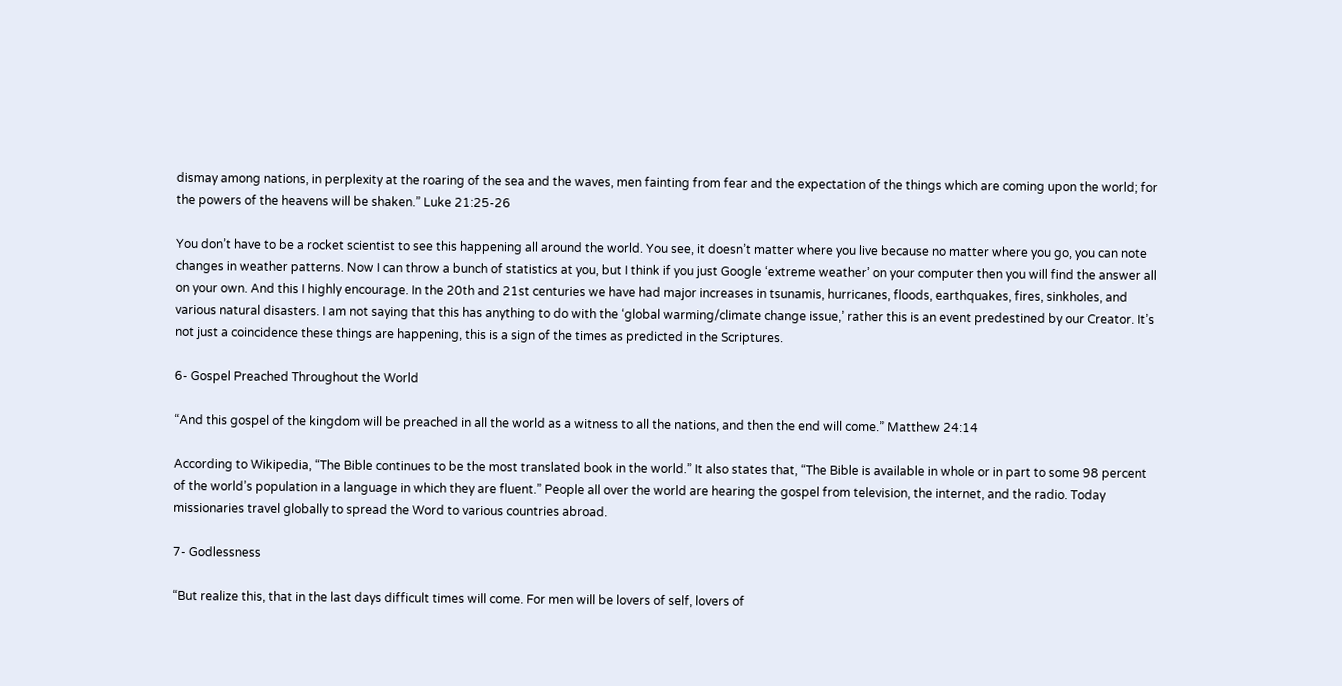dismay among nations, in perplexity at the roaring of the sea and the waves, men fainting from fear and the expectation of the things which are coming upon the world; for the powers of the heavens will be shaken.” Luke 21:25-26

You don’t have to be a rocket scientist to see this happening all around the world. You see, it doesn’t matter where you live because no matter where you go, you can note changes in weather patterns. Now I can throw a bunch of statistics at you, but I think if you just Google ‘extreme weather’ on your computer then you will find the answer all on your own. And this I highly encourage. In the 20th and 21st centuries we have had major increases in tsunamis, hurricanes, floods, earthquakes, fires, sinkholes, and various natural disasters. I am not saying that this has anything to do with the ‘global warming/climate change issue,’ rather this is an event predestined by our Creator. It’s not just a coincidence these things are happening, this is a sign of the times as predicted in the Scriptures.

6- Gospel Preached Throughout the World

“And this gospel of the kingdom will be preached in all the world as a witness to all the nations, and then the end will come.” Matthew 24:14

According to Wikipedia, “The Bible continues to be the most translated book in the world.” It also states that, “The Bible is available in whole or in part to some 98 percent of the world’s population in a language in which they are fluent.” People all over the world are hearing the gospel from television, the internet, and the radio. Today missionaries travel globally to spread the Word to various countries abroad.

7- Godlessness

“But realize this, that in the last days difficult times will come. For men will be lovers of self, lovers of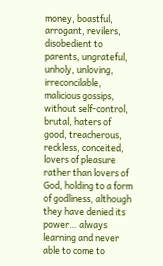money, boastful, arrogant, revilers, disobedient to parents, ungrateful, unholy, unloving, irreconcilable, malicious gossips, without self-control, brutal, haters of good, treacherous, reckless, conceited, lovers of pleasure rather than lovers of God, holding to a form of godliness, although they have denied its power… always learning and never able to come to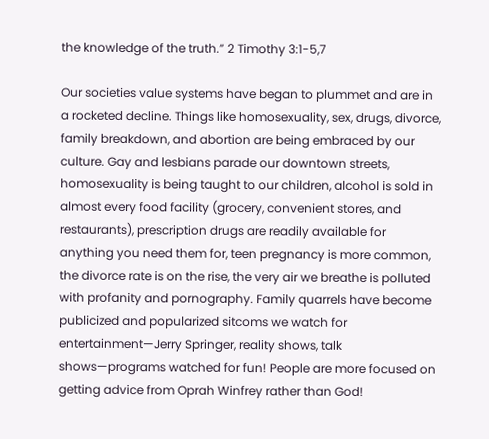the knowledge of the truth.” 2 Timothy 3:1-5,7

Our societies value systems have began to plummet and are in a rocketed decline. Things like homosexuality, sex, drugs, divorce, family breakdown, and abortion are being embraced by our culture. Gay and lesbians parade our downtown streets, homosexuality is being taught to our children, alcohol is sold in almost every food facility (grocery, convenient stores, and restaurants), prescription drugs are readily available for anything you need them for, teen pregnancy is more common, the divorce rate is on the rise, the very air we breathe is polluted with profanity and pornography. Family quarrels have become publicized and popularized sitcoms we watch for entertainment—Jerry Springer, reality shows, talk shows—programs watched for fun! People are more focused on getting advice from Oprah Winfrey rather than God!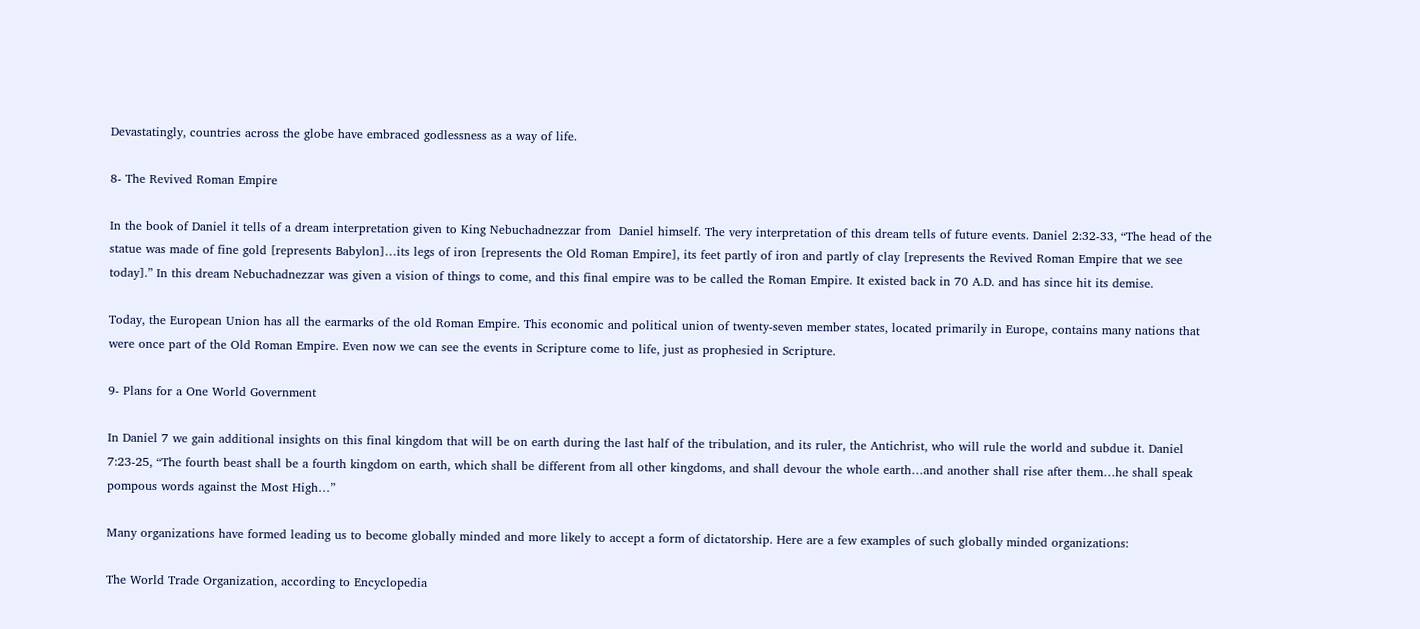Devastatingly, countries across the globe have embraced godlessness as a way of life.

8- The Revived Roman Empire

In the book of Daniel it tells of a dream interpretation given to King Nebuchadnezzar from  Daniel himself. The very interpretation of this dream tells of future events. Daniel 2:32-33, “The head of the statue was made of fine gold [represents Babylon]…its legs of iron [represents the Old Roman Empire], its feet partly of iron and partly of clay [represents the Revived Roman Empire that we see today].” In this dream Nebuchadnezzar was given a vision of things to come, and this final empire was to be called the Roman Empire. It existed back in 70 A.D. and has since hit its demise.

Today, the European Union has all the earmarks of the old Roman Empire. This economic and political union of twenty-seven member states, located primarily in Europe, contains many nations that were once part of the Old Roman Empire. Even now we can see the events in Scripture come to life, just as prophesied in Scripture.

9- Plans for a One World Government

In Daniel 7 we gain additional insights on this final kingdom that will be on earth during the last half of the tribulation, and its ruler, the Antichrist, who will rule the world and subdue it. Daniel 7:23-25, “The fourth beast shall be a fourth kingdom on earth, which shall be different from all other kingdoms, and shall devour the whole earth…and another shall rise after them…he shall speak pompous words against the Most High…”

Many organizations have formed leading us to become globally minded and more likely to accept a form of dictatorship. Here are a few examples of such globally minded organizations:

The World Trade Organization, according to Encyclopedia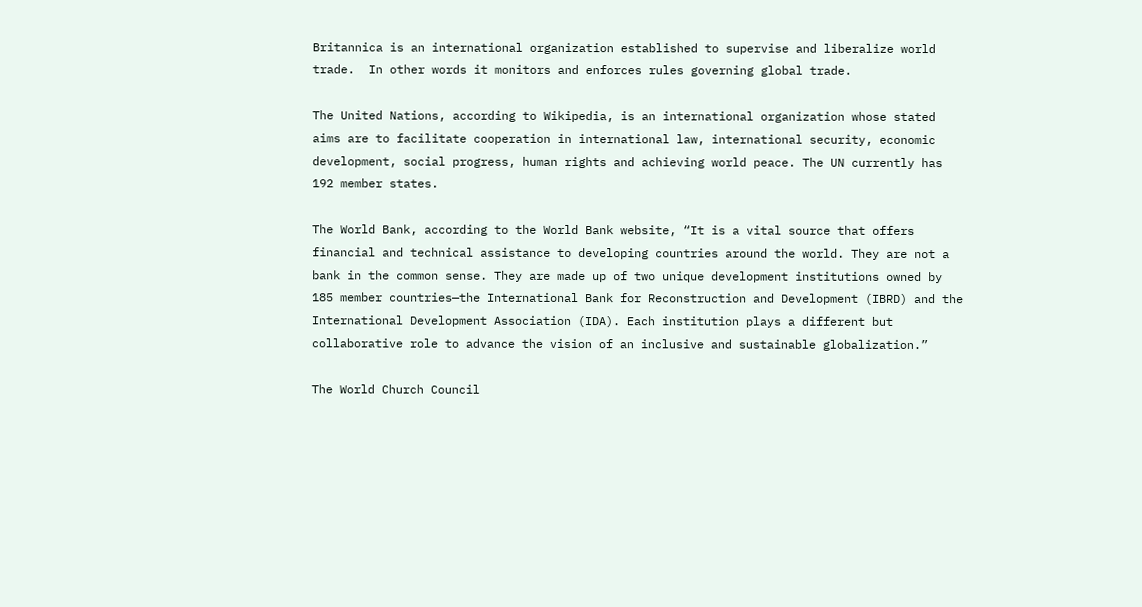Britannica is an international organization established to supervise and liberalize world trade.  In other words it monitors and enforces rules governing global trade.

The United Nations, according to Wikipedia, is an international organization whose stated aims are to facilitate cooperation in international law, international security, economic development, social progress, human rights and achieving world peace. The UN currently has 192 member states.

The World Bank, according to the World Bank website, “It is a vital source that offers financial and technical assistance to developing countries around the world. They are not a bank in the common sense. They are made up of two unique development institutions owned by 185 member countries—the International Bank for Reconstruction and Development (IBRD) and the International Development Association (IDA). Each institution plays a different but collaborative role to advance the vision of an inclusive and sustainable globalization.”

The World Church Council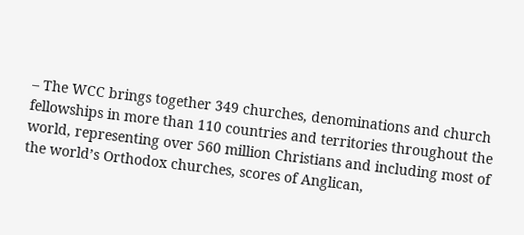– The WCC brings together 349 churches, denominations and church fellowships in more than 110 countries and territories throughout the world, representing over 560 million Christians and including most of the world’s Orthodox churches, scores of Anglican,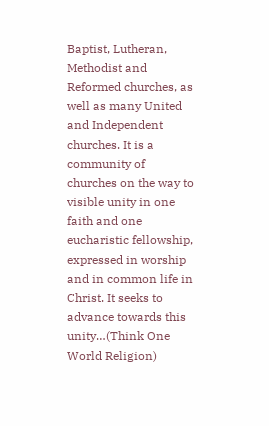Baptist, Lutheran, Methodist and Reformed churches, as well as many United and Independent churches. It is a community of churches on the way to visible unity in one faith and one eucharistic fellowship, expressed in worship and in common life in Christ. It seeks to advance towards this unity…(Think One World Religion)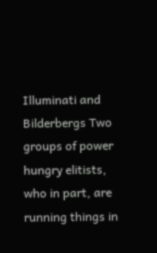Illuminati and Bilderbergs Two groups of power hungry elitists, who in part, are running things in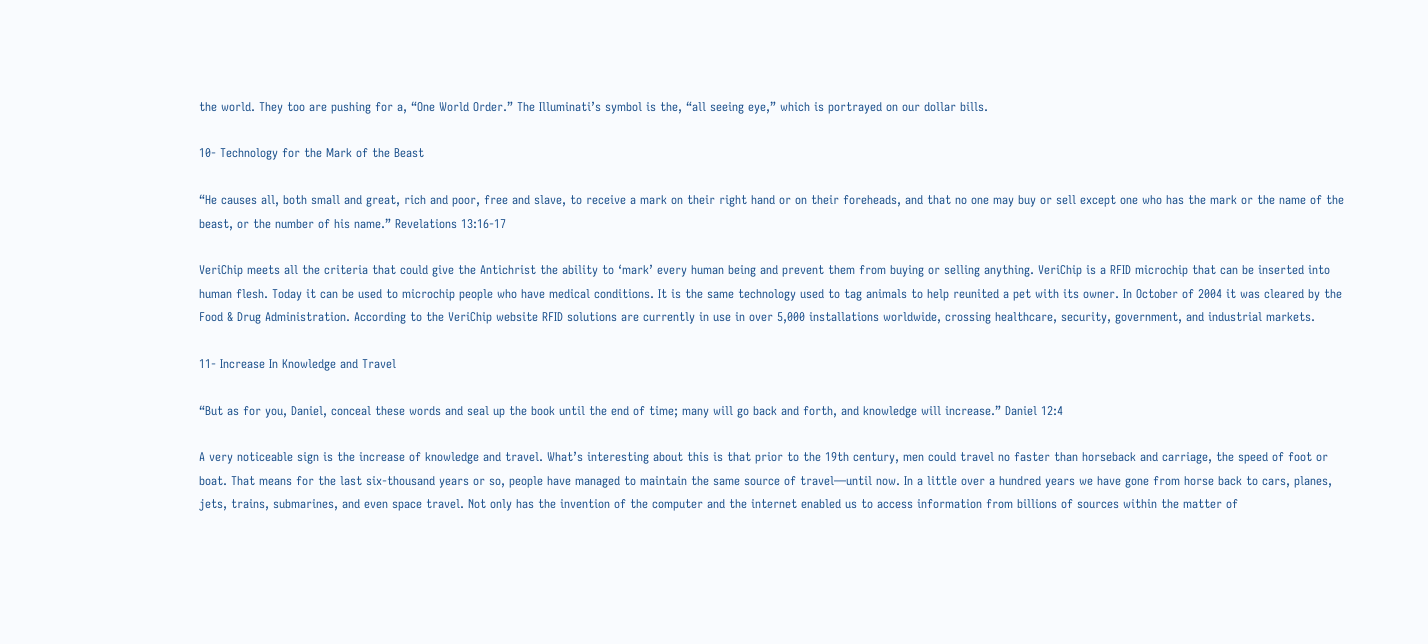the world. They too are pushing for a, “One World Order.” The Illuminati’s symbol is the, “all seeing eye,” which is portrayed on our dollar bills.

10- Technology for the Mark of the Beast

“He causes all, both small and great, rich and poor, free and slave, to receive a mark on their right hand or on their foreheads, and that no one may buy or sell except one who has the mark or the name of the beast, or the number of his name.” Revelations 13:16-17

VeriChip meets all the criteria that could give the Antichrist the ability to ‘mark’ every human being and prevent them from buying or selling anything. VeriChip is a RFID microchip that can be inserted into human flesh. Today it can be used to microchip people who have medical conditions. It is the same technology used to tag animals to help reunited a pet with its owner. In October of 2004 it was cleared by the Food & Drug Administration. According to the VeriChip website RFID solutions are currently in use in over 5,000 installations worldwide, crossing healthcare, security, government, and industrial markets.

11- Increase In Knowledge and Travel

“But as for you, Daniel, conceal these words and seal up the book until the end of time; many will go back and forth, and knowledge will increase.” Daniel 12:4

A very noticeable sign is the increase of knowledge and travel. What’s interesting about this is that prior to the 19th century, men could travel no faster than horseback and carriage, the speed of foot or boat. That means for the last six-thousand years or so, people have managed to maintain the same source of travel—until now. In a little over a hundred years we have gone from horse back to cars, planes, jets, trains, submarines, and even space travel. Not only has the invention of the computer and the internet enabled us to access information from billions of sources within the matter of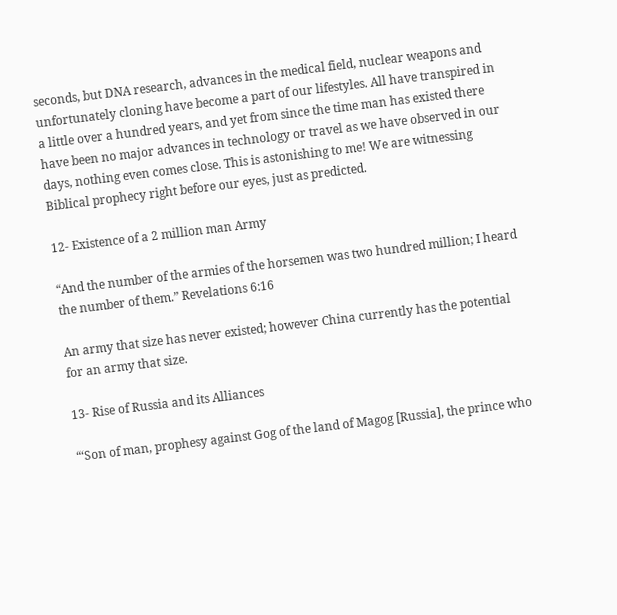seconds, but DNA research, advances in the medical field, nuclear weapons and unfortunately cloning have become a part of our lifestyles. All have transpired in a little over a hundred years, and yet from since the time man has existed there have been no major advances in technology or travel as we have observed in our days, nothing even comes close. This is astonishing to me! We are witnessing Biblical prophecy right before our eyes, just as predicted.

12- Existence of a 2 million man Army

“And the number of the armies of the horsemen was two hundred million; I heard the number of them.” Revelations 6:16

An army that size has never existed; however China currently has the potential for an army that size.

13- Rise of Russia and its Alliances

“‘Son of man, prophesy against Gog of the land of Magog [Russia], the prince who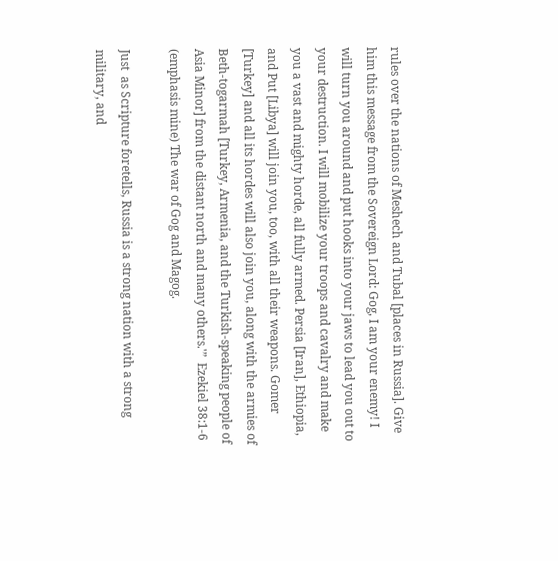rules over the nations of Meshech and Tubal [places in Russia]. Give him this message from the Sovereign Lord: Gog, I am your enemy! I will turn you around and put hooks into your jaws to lead you out to your destruction. I will mobilize your troops and cavalry and make you a vast and mighty horde, all fully armed. Persia [Iran], Ethiopia, and Put [Libya] will join you, too, with all their weapons. Gomer [Turkey] and all its hordes will also join you, along with the armies of Beth-togarmah [Turkey, Armenia, and the Turkish-speaking people of Asia Minor] from the distant north and many others.'”  Ezekiel 38:1-6 (emphasis mine) The war of Gog and Magog.

Just  as Scripture foretells, Russia is a strong nation with a strong military, and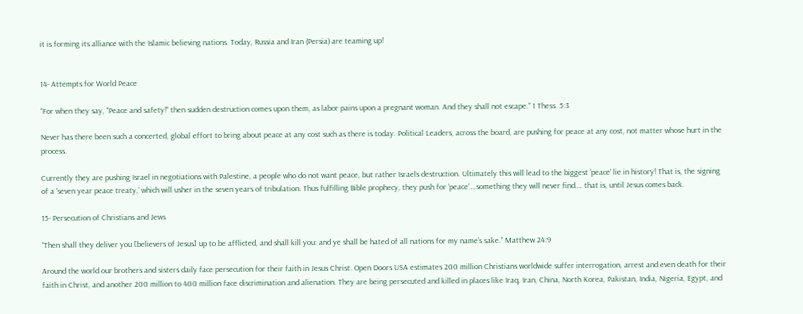it is forming its alliance with the Islamic believing nations. Today, Russia and Iran (Persia) are teaming up!


14- Attempts for World Peace

“For when they say, “Peace and safety!” then sudden destruction comes upon them, as labor pains upon a pregnant woman. And they shall not escape.” 1 Thess. 5:3

Never has there been such a concerted, global effort to bring about peace at any cost such as there is today. Political Leaders, across the board, are pushing for peace at any cost, not matter whose hurt in the process.

Currently they are pushing Israel in negotiations with Palestine, a people who do not want peace, but rather Israels destruction. Ultimately this will lead to the biggest ‘peace’ lie in history! That is, the signing of a ‘seven year peace treaty,’ which will usher in the seven years of tribulation. Thus fulfilling Bible prophecy, they push for ‘peace’….something they will never find…. that is, until Jesus comes back.

15- Persecution of Christians and Jews

“Then shall they deliver you [believers of Jesus] up to be afflicted, and shall kill you: and ye shall be hated of all nations for my name’s sake.” Matthew 24:9

Around the world our brothers and sisters daily face persecution for their faith in Jesus Christ. Open Doors USA estimates 200 million Christians worldwide suffer interrogation, arrest and even death for their faith in Christ, and another 200 million to 400 million face discrimination and alienation. They are being persecuted and killed in places like Iraq, Iran, China, North Korea, Pakistan, India, Nigeria, Egypt, and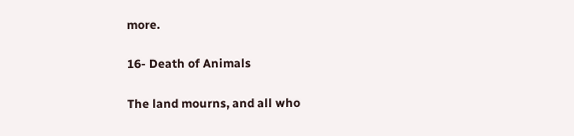more.

16- Death of Animals

The land mourns, and all who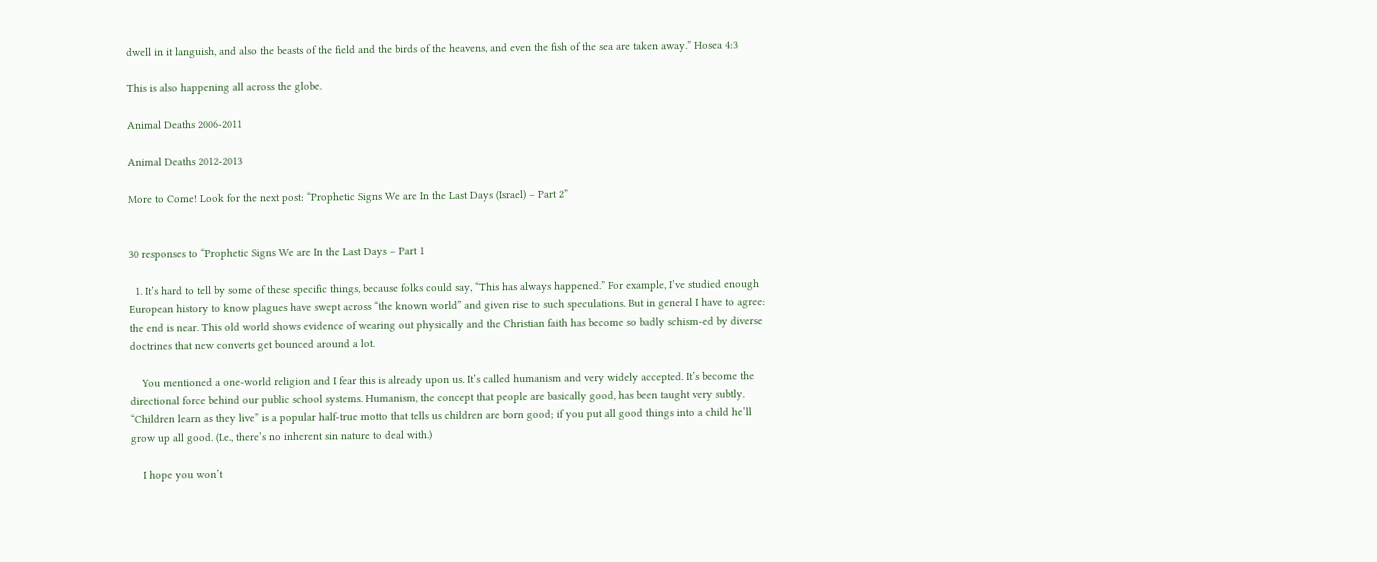dwell in it languish, and also the beasts of the field and the birds of the heavens, and even the fish of the sea are taken away.” Hosea 4:3

This is also happening all across the globe.

Animal Deaths 2006-2011

Animal Deaths 2012-2013

More to Come! Look for the next post: “Prophetic Signs We are In the Last Days (Israel) – Part 2”


30 responses to “Prophetic Signs We are In the Last Days – Part 1

  1. It’s hard to tell by some of these specific things, because folks could say, “This has always happened.” For example, I’ve studied enough European history to know plagues have swept across “the known world” and given rise to such speculations. But in general I have to agree: the end is near. This old world shows evidence of wearing out physically and the Christian faith has become so badly schism-ed by diverse doctrines that new converts get bounced around a lot.

    You mentioned a one-world religion and I fear this is already upon us. It’s called humanism and very widely accepted. It’s become the directional force behind our public school systems. Humanism, the concept that people are basically good, has been taught very subtly. “Children learn as they live” is a popular half-true motto that tells us children are born good; if you put all good things into a child he’ll grow up all good. (I.e., there’s no inherent sin nature to deal with.)

    I hope you won’t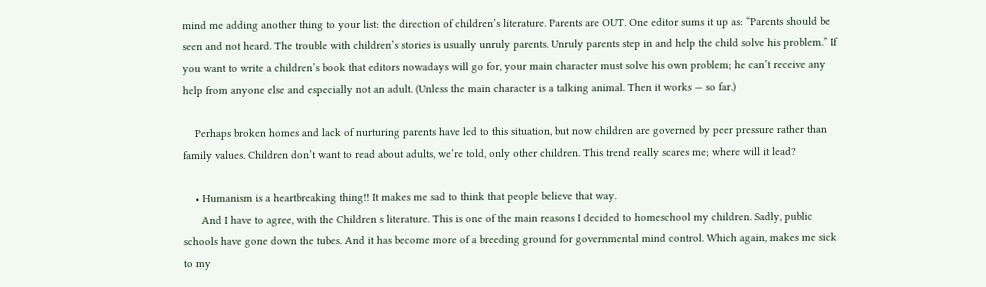mind me adding another thing to your list: the direction of children’s literature. Parents are OUT. One editor sums it up as: “Parents should be seen and not heard. The trouble with children’s stories is usually unruly parents. Unruly parents step in and help the child solve his problem.” If you want to write a children’s book that editors nowadays will go for, your main character must solve his own problem; he can’t receive any help from anyone else and especially not an adult. (Unless the main character is a talking animal. Then it works — so far.)

    Perhaps broken homes and lack of nurturing parents have led to this situation, but now children are governed by peer pressure rather than family values. Children don’t want to read about adults, we’re told, only other children. This trend really scares me; where will it lead?

    • Humanism is a heartbreaking thing!! It makes me sad to think that people believe that way.
      And I have to agree, with the Children s literature. This is one of the main reasons I decided to homeschool my children. Sadly, public schools have gone down the tubes. And it has become more of a breeding ground for governmental mind control. Which again, makes me sick to my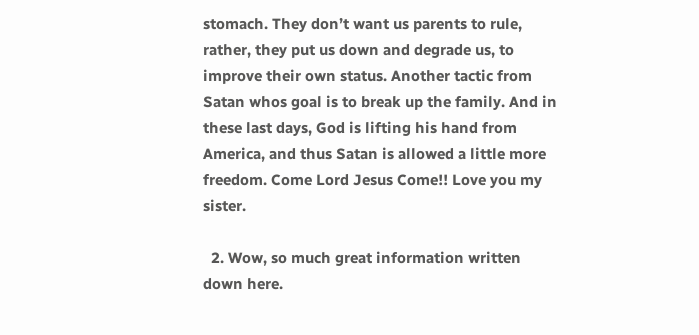stomach. They don’t want us parents to rule, rather, they put us down and degrade us, to improve their own status. Another tactic from Satan whos goal is to break up the family. And in these last days, God is lifting his hand from America, and thus Satan is allowed a little more freedom. Come Lord Jesus Come!! Love you my sister.

  2. Wow, so much great information written down here.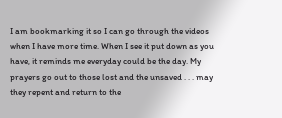I am bookmarking it so I can go through the videos when I have more time. When I see it put down as you have, it reminds me everyday could be the day. My prayers go out to those lost and the unsaved . . . may they repent and return to the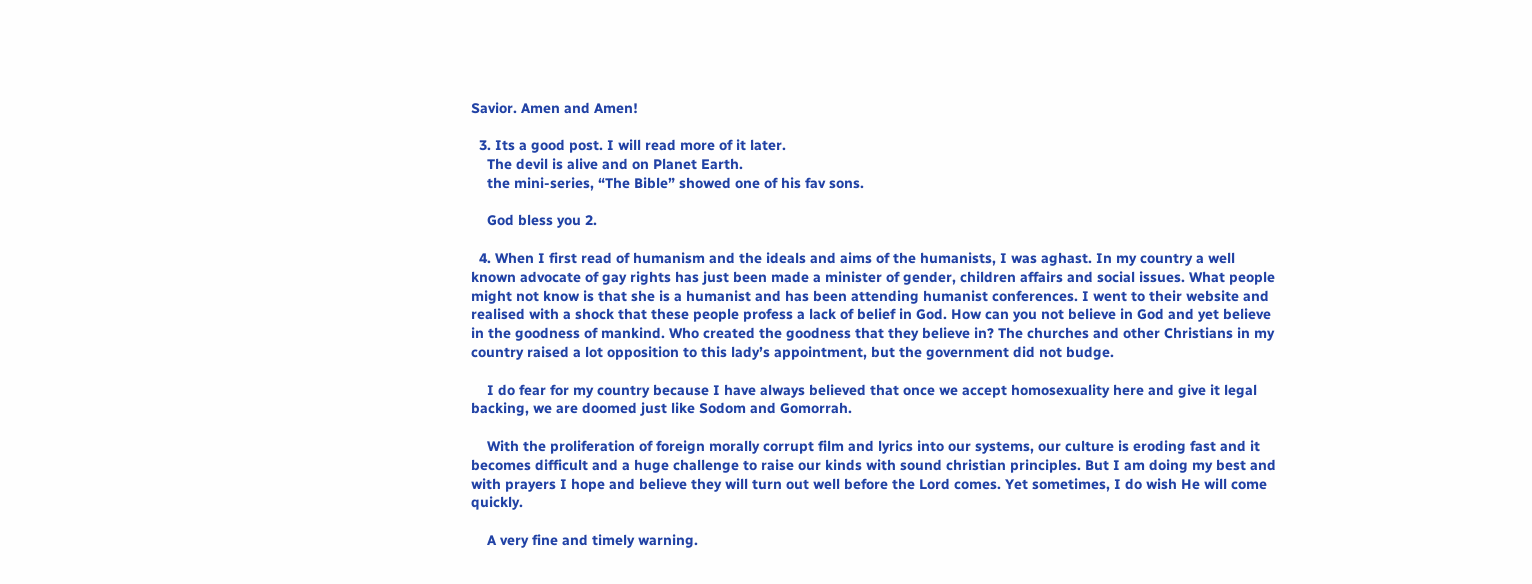Savior. Amen and Amen!

  3. Its a good post. I will read more of it later.
    The devil is alive and on Planet Earth.
    the mini-series, “The Bible” showed one of his fav sons.

    God bless you 2.

  4. When I first read of humanism and the ideals and aims of the humanists, I was aghast. In my country a well known advocate of gay rights has just been made a minister of gender, children affairs and social issues. What people might not know is that she is a humanist and has been attending humanist conferences. I went to their website and realised with a shock that these people profess a lack of belief in God. How can you not believe in God and yet believe in the goodness of mankind. Who created the goodness that they believe in? The churches and other Christians in my country raised a lot opposition to this lady’s appointment, but the government did not budge.

    I do fear for my country because I have always believed that once we accept homosexuality here and give it legal backing, we are doomed just like Sodom and Gomorrah.

    With the proliferation of foreign morally corrupt film and lyrics into our systems, our culture is eroding fast and it becomes difficult and a huge challenge to raise our kinds with sound christian principles. But I am doing my best and with prayers I hope and believe they will turn out well before the Lord comes. Yet sometimes, I do wish He will come quickly.

    A very fine and timely warning.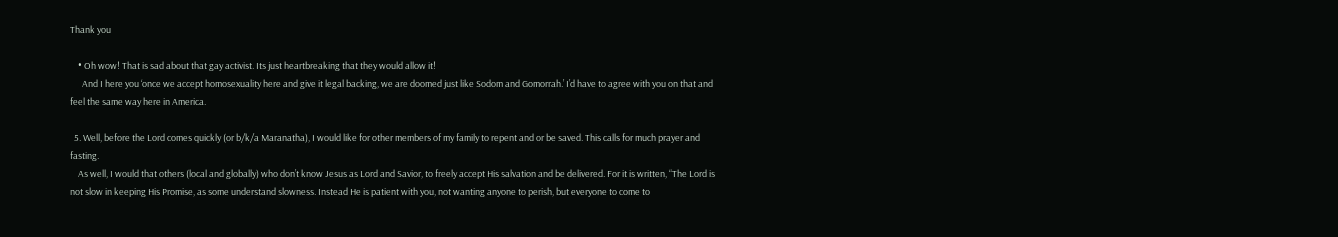Thank you

    • Oh wow! That is sad about that gay activist. Its just heartbreaking that they would allow it!
      And I here you ‘once we accept homosexuality here and give it legal backing, we are doomed just like Sodom and Gomorrah.’ I’d have to agree with you on that and feel the same way here in America.

  5. Well, before the Lord comes quickly (or b/k/a Maranatha), I would like for other members of my family to repent and or be saved. This calls for much prayer and fasting.
    As well, I would that others (local and globally) who don’t know Jesus as Lord and Savior, to freely accept His salvation and be delivered. For it is written, “The Lord is not slow in keeping His Promise, as some understand slowness. Instead He is patient with you, not wanting anyone to perish, but everyone to come to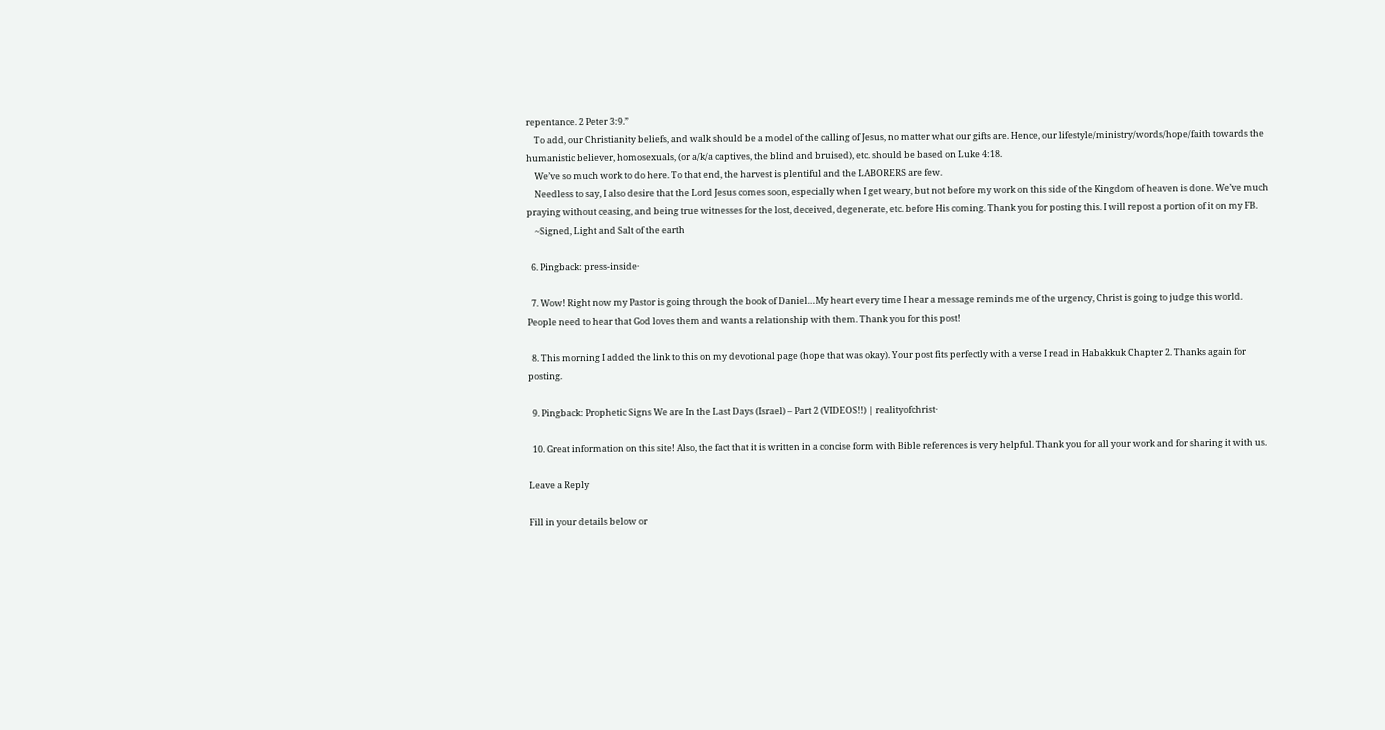repentance. 2 Peter 3:9.”
    To add, our Christianity beliefs, and walk should be a model of the calling of Jesus, no matter what our gifts are. Hence, our lifestyle/ministry/words/hope/faith towards the humanistic believer, homosexuals, (or a/k/a captives, the blind and bruised), etc. should be based on Luke 4:18.
    We’ve so much work to do here. To that end, the harvest is plentiful and the LABORERS are few.
    Needless to say, I also desire that the Lord Jesus comes soon, especially when I get weary, but not before my work on this side of the Kingdom of heaven is done. We’ve much praying without ceasing, and being true witnesses for the lost, deceived, degenerate, etc. before His coming. Thank you for posting this. I will repost a portion of it on my FB.
    ~Signed, Light and Salt of the earth

  6. Pingback: press-inside·

  7. Wow! Right now my Pastor is going through the book of Daniel…My heart every time I hear a message reminds me of the urgency, Christ is going to judge this world. People need to hear that God loves them and wants a relationship with them. Thank you for this post!

  8. This morning I added the link to this on my devotional page (hope that was okay). Your post fits perfectly with a verse I read in Habakkuk Chapter 2. Thanks again for posting.

  9. Pingback: Prophetic Signs We are In the Last Days (Israel) – Part 2 (VIDEOS!!) | realityofchrist·

  10. Great information on this site! Also, the fact that it is written in a concise form with Bible references is very helpful. Thank you for all your work and for sharing it with us.

Leave a Reply

Fill in your details below or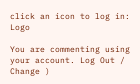click an icon to log in: Logo

You are commenting using your account. Log Out / Change )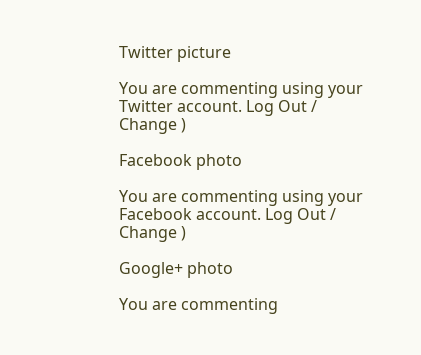Twitter picture

You are commenting using your Twitter account. Log Out / Change )

Facebook photo

You are commenting using your Facebook account. Log Out / Change )

Google+ photo

You are commenting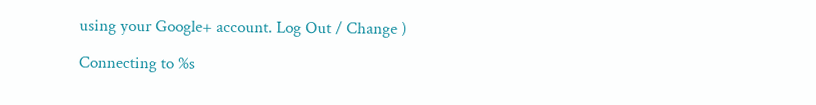using your Google+ account. Log Out / Change )

Connecting to %s